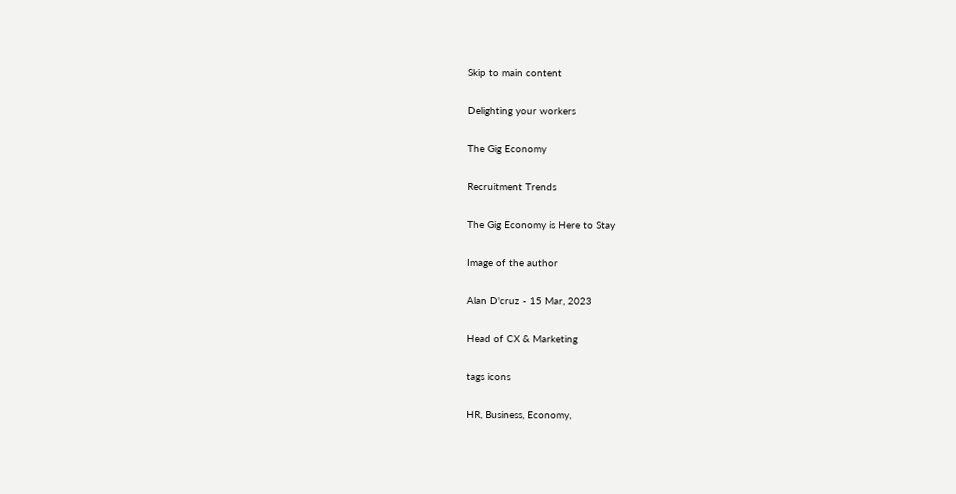Skip to main content

Delighting your workers

The Gig Economy

Recruitment Trends

The Gig Economy is Here to Stay

Image of the author

Alan D'cruz - 15 Mar, 2023

Head of CX & Marketing

tags icons

HR, Business, Economy,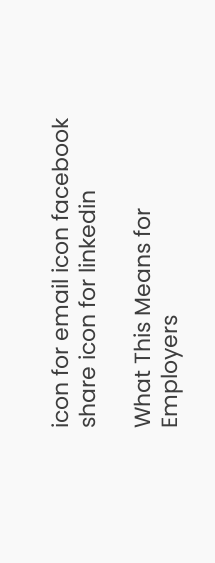icon for email icon facebook share icon for linkedin

What This Means for Employers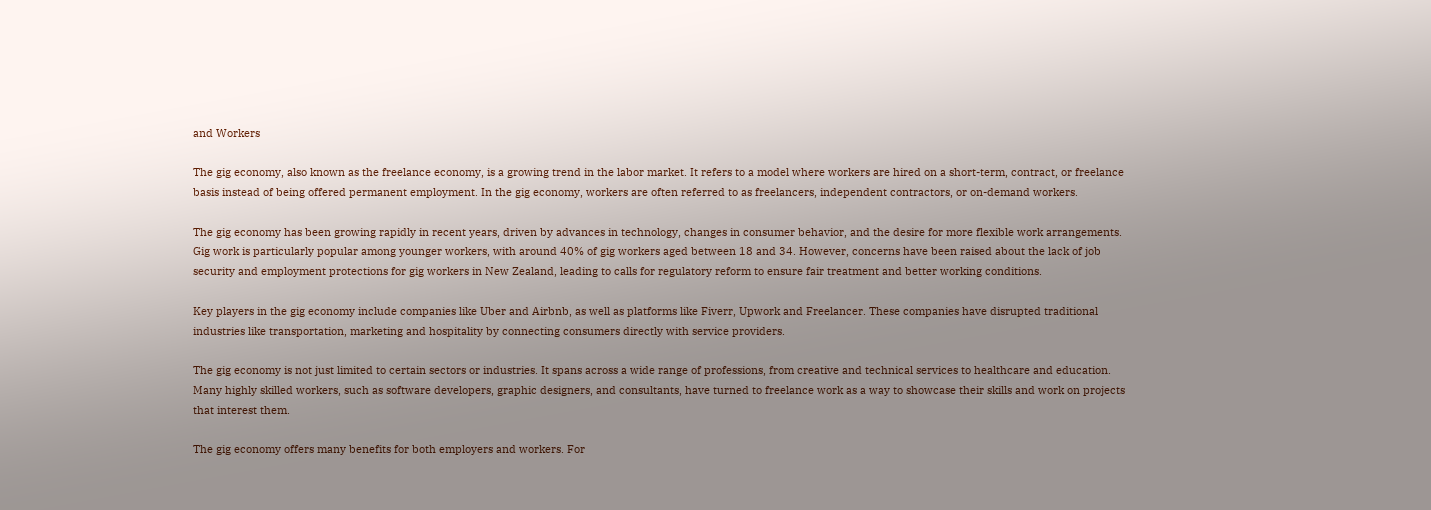and Workers

The gig economy, also known as the freelance economy, is a growing trend in the labor market. It refers to a model where workers are hired on a short-term, contract, or freelance basis instead of being offered permanent employment. In the gig economy, workers are often referred to as freelancers, independent contractors, or on-demand workers.

The gig economy has been growing rapidly in recent years, driven by advances in technology, changes in consumer behavior, and the desire for more flexible work arrangements. Gig work is particularly popular among younger workers, with around 40% of gig workers aged between 18 and 34. However, concerns have been raised about the lack of job security and employment protections for gig workers in New Zealand, leading to calls for regulatory reform to ensure fair treatment and better working conditions.

Key players in the gig economy include companies like Uber and Airbnb, as well as platforms like Fiverr, Upwork and Freelancer. These companies have disrupted traditional industries like transportation, marketing and hospitality by connecting consumers directly with service providers.

The gig economy is not just limited to certain sectors or industries. It spans across a wide range of professions, from creative and technical services to healthcare and education. Many highly skilled workers, such as software developers, graphic designers, and consultants, have turned to freelance work as a way to showcase their skills and work on projects that interest them.

The gig economy offers many benefits for both employers and workers. For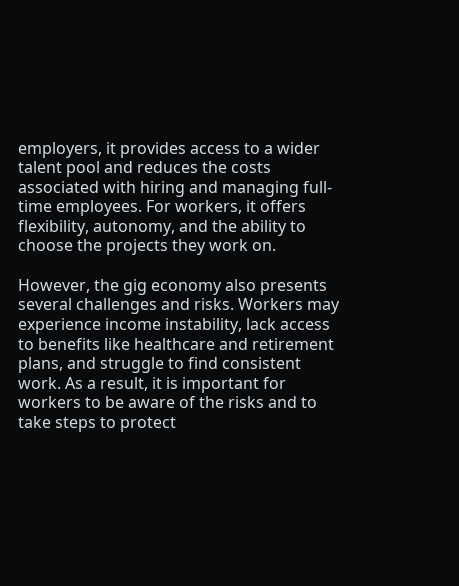employers, it provides access to a wider talent pool and reduces the costs associated with hiring and managing full-time employees. For workers, it offers flexibility, autonomy, and the ability to choose the projects they work on.

However, the gig economy also presents several challenges and risks. Workers may experience income instability, lack access to benefits like healthcare and retirement plans, and struggle to find consistent work. As a result, it is important for workers to be aware of the risks and to take steps to protect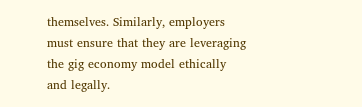themselves. Similarly, employers must ensure that they are leveraging the gig economy model ethically and legally.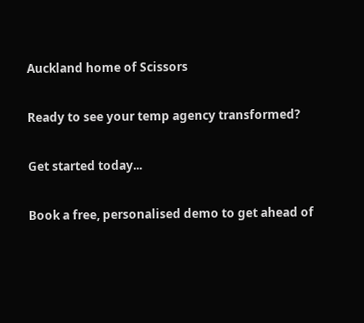Auckland home of Scissors

Ready to see your temp agency transformed?

Get started today...

Book a free, personalised demo to get ahead of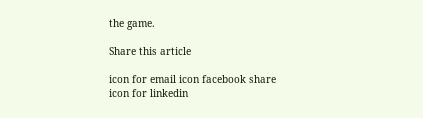the game.

Share this article

icon for email icon facebook share icon for linkedin